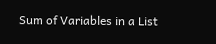Sum of Variables in a List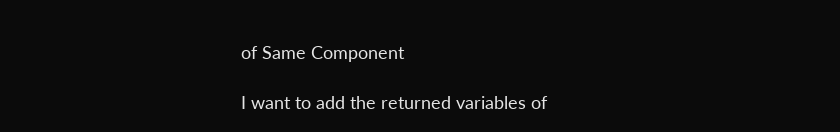of Same Component

I want to add the returned variables of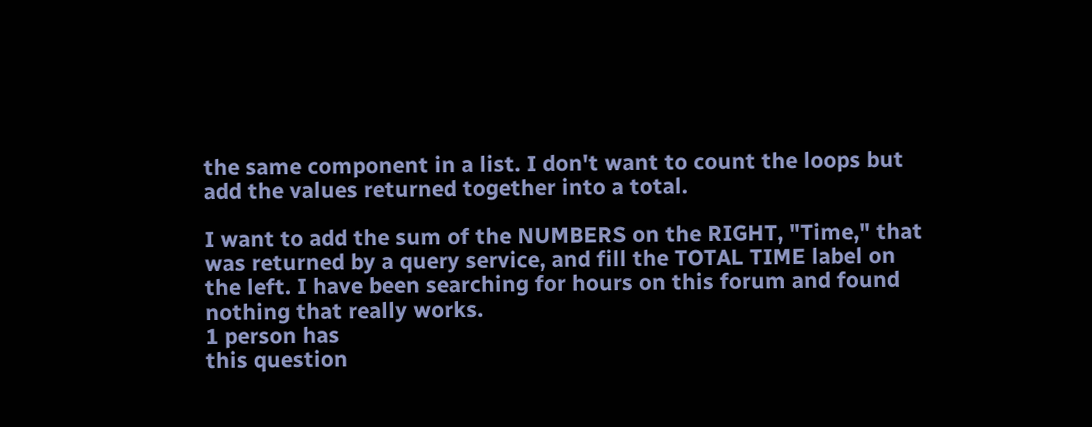the same component in a list. I don't want to count the loops but add the values returned together into a total.

I want to add the sum of the NUMBERS on the RIGHT, "Time," that was returned by a query service, and fill the TOTAL TIME label on the left. I have been searching for hours on this forum and found nothing that really works.
1 person has
this question